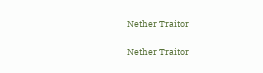Nether Traitor

Nether Traitor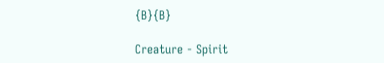{B}{B}

Creature - Spirit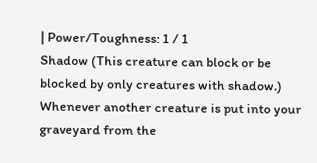| Power/Toughness: 1 / 1
Shadow (This creature can block or be blocked by only creatures with shadow.)
Whenever another creature is put into your graveyard from the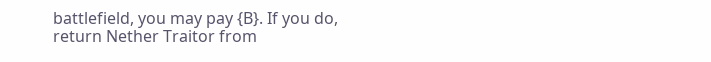battlefield, you may pay {B}. If you do, return Nether Traitor from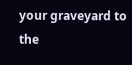your graveyard to the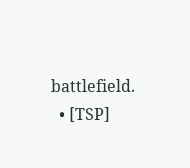battlefield.
  • [TSP]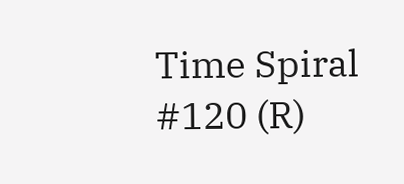Time Spiral #120 (R)